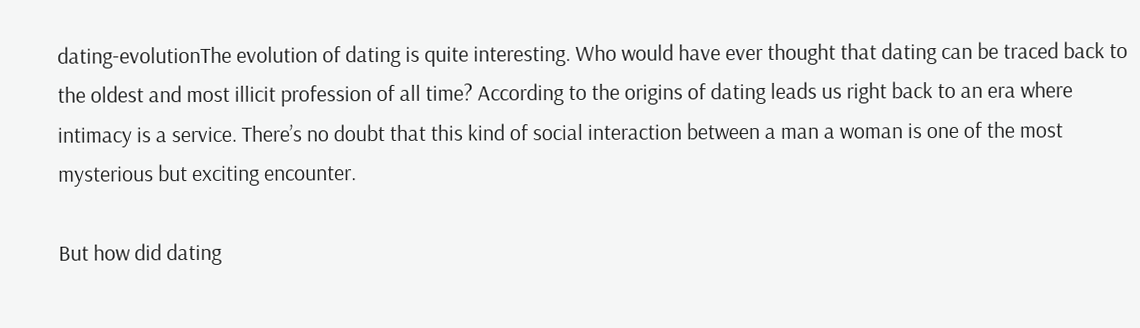dating-evolutionThe evolution of dating is quite interesting. Who would have ever thought that dating can be traced back to the oldest and most illicit profession of all time? According to the origins of dating leads us right back to an era where intimacy is a service. There’s no doubt that this kind of social interaction between a man a woman is one of the most mysterious but exciting encounter.

But how did dating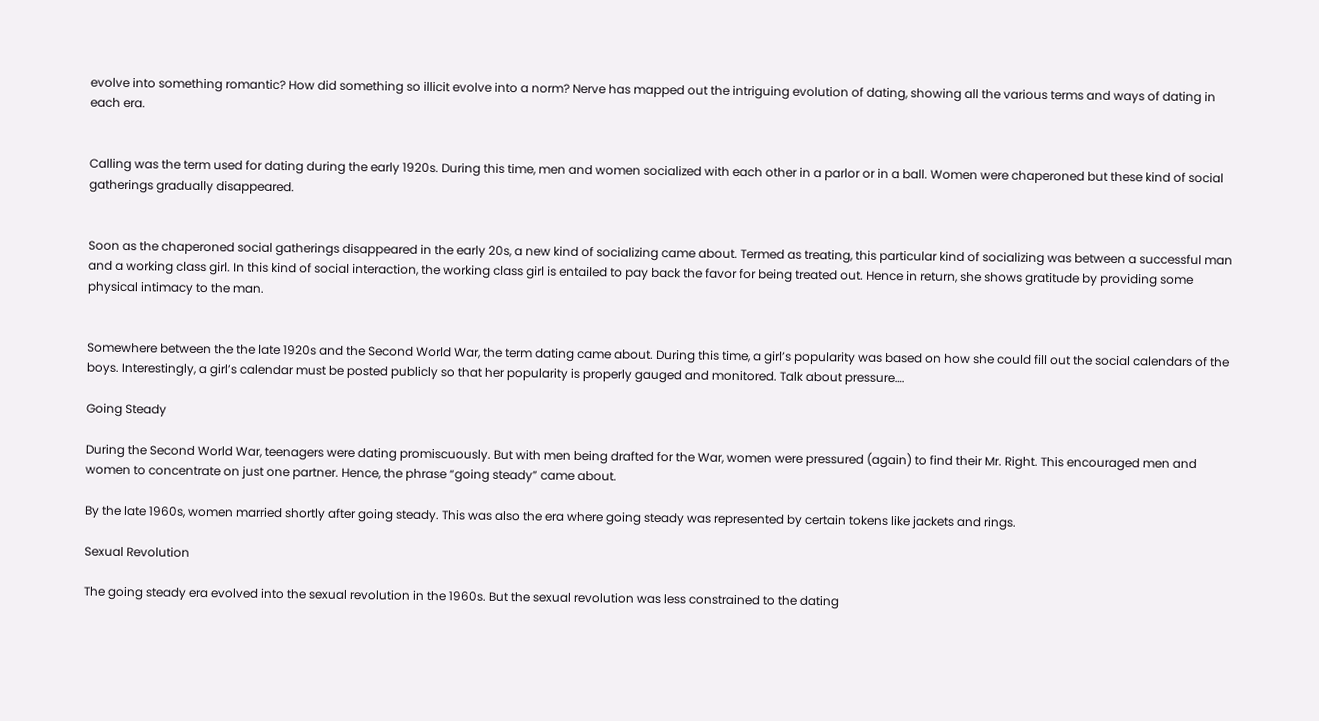evolve into something romantic? How did something so illicit evolve into a norm? Nerve has mapped out the intriguing evolution of dating, showing all the various terms and ways of dating in each era.


Calling was the term used for dating during the early 1920s. During this time, men and women socialized with each other in a parlor or in a ball. Women were chaperoned but these kind of social gatherings gradually disappeared.


Soon as the chaperoned social gatherings disappeared in the early 20s, a new kind of socializing came about. Termed as treating, this particular kind of socializing was between a successful man and a working class girl. In this kind of social interaction, the working class girl is entailed to pay back the favor for being treated out. Hence in return, she shows gratitude by providing some physical intimacy to the man.


Somewhere between the the late 1920s and the Second World War, the term dating came about. During this time, a girl’s popularity was based on how she could fill out the social calendars of the boys. Interestingly, a girl’s calendar must be posted publicly so that her popularity is properly gauged and monitored. Talk about pressure….

Going Steady

During the Second World War, teenagers were dating promiscuously. But with men being drafted for the War, women were pressured (again) to find their Mr. Right. This encouraged men and women to concentrate on just one partner. Hence, the phrase “going steady” came about.

By the late 1960s, women married shortly after going steady. This was also the era where going steady was represented by certain tokens like jackets and rings.

Sexual Revolution

The going steady era evolved into the sexual revolution in the 1960s. But the sexual revolution was less constrained to the dating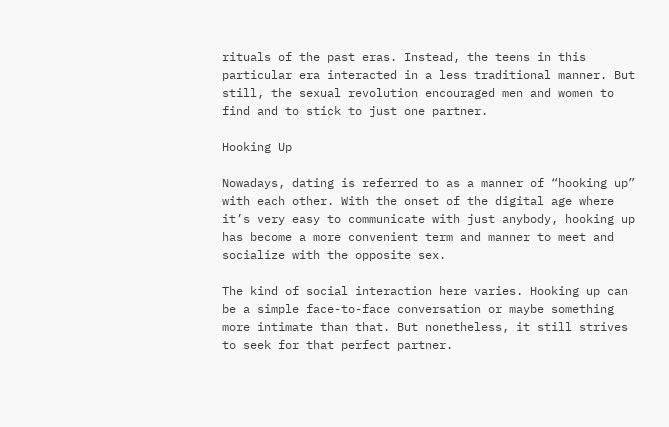rituals of the past eras. Instead, the teens in this particular era interacted in a less traditional manner. But still, the sexual revolution encouraged men and women to find and to stick to just one partner.

Hooking Up

Nowadays, dating is referred to as a manner of “hooking up” with each other. With the onset of the digital age where it’s very easy to communicate with just anybody, hooking up has become a more convenient term and manner to meet and socialize with the opposite sex.

The kind of social interaction here varies. Hooking up can be a simple face-to-face conversation or maybe something more intimate than that. But nonetheless, it still strives to seek for that perfect partner.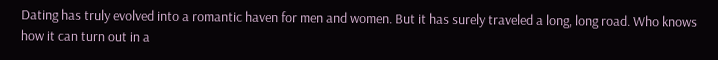Dating has truly evolved into a romantic haven for men and women. But it has surely traveled a long, long road. Who knows how it can turn out in a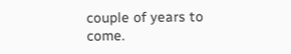couple of years to come.